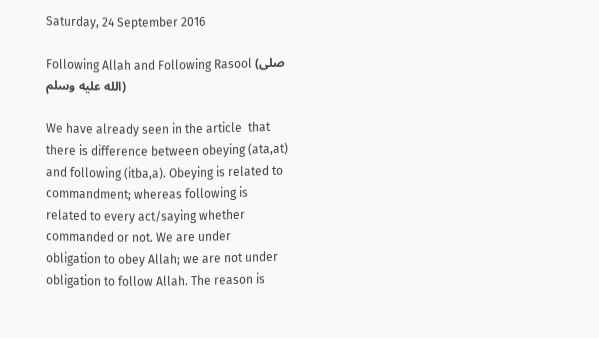Saturday, 24 September 2016

Following Allah and Following Rasool (صلى الله عليه وسلم)

We have already seen in the article  that there is difference between obeying (ata,at) and following (itba,a). Obeying is related to commandment; whereas following is related to every act/saying whether commanded or not. We are under obligation to obey Allah; we are not under obligation to follow Allah. The reason is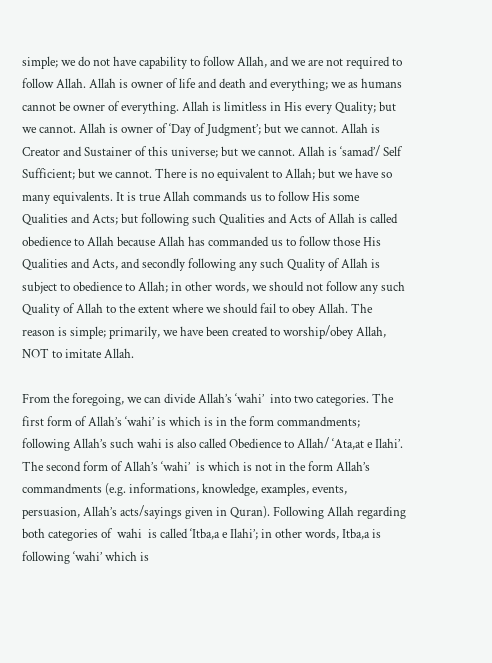simple; we do not have capability to follow Allah, and we are not required to follow Allah. Allah is owner of life and death and everything; we as humans cannot be owner of everything. Allah is limitless in His every Quality; but we cannot. Allah is owner of ‘Day of Judgment’; but we cannot. Allah is Creator and Sustainer of this universe; but we cannot. Allah is ‘samad’/ Self Sufficient; but we cannot. There is no equivalent to Allah; but we have so many equivalents. It is true Allah commands us to follow His some Qualities and Acts; but following such Qualities and Acts of Allah is called obedience to Allah because Allah has commanded us to follow those His Qualities and Acts, and secondly following any such Quality of Allah is subject to obedience to Allah; in other words, we should not follow any such Quality of Allah to the extent where we should fail to obey Allah. The reason is simple; primarily, we have been created to worship/obey Allah, NOT to imitate Allah.

From the foregoing, we can divide Allah’s ‘wahi’  into two categories. The first form of Allah’s ‘wahi’ is which is in the form commandments; following Allah’s such wahi is also called Obedience to Allah/ ‘Ata,at e Ilahi’. The second form of Allah’s ‘wahi’  is which is not in the form Allah’s commandments (e.g. informations, knowledge, examples, events, persuasion, Allah’s acts/sayings given in Quran). Following Allah regarding both categories of  wahi  is called ‘Itba,a e Ilahi’; in other words, Itba,a is following ‘wahi’ which is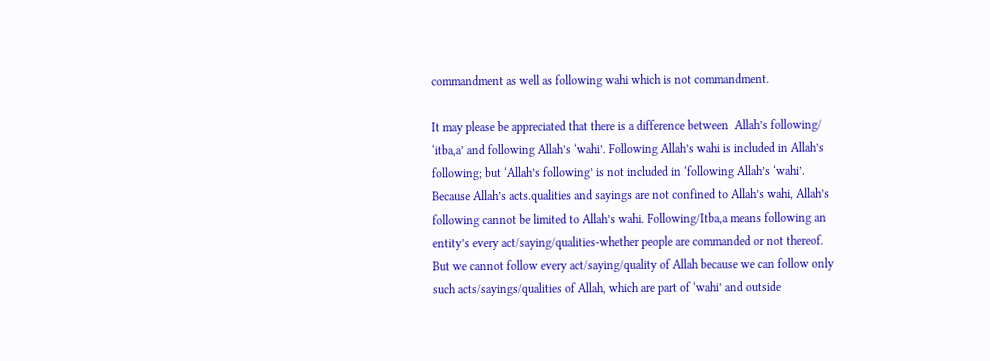commandment as well as following wahi which is not commandment.

It may please be appreciated that there is a difference between  Allah’s following/ ‘itba,a’ and following Allah’s ‘wahi’. Following Allah’s wahi is included in Allah’s following; but ‘Allah’s following’ is not included in ‘following Allah’s ‘wahi’. Because Allah’s acts.qualities and sayings are not confined to Allah’s wahi, Allah’s following cannot be limited to Allah’s wahi. Following/Itba,a means following an entity’s every act/saying/qualities-whether people are commanded or not thereof.  But we cannot follow every act/saying/quality of Allah because we can follow only such acts/sayings/qualities of Allah, which are part of ‘wahi’ and outside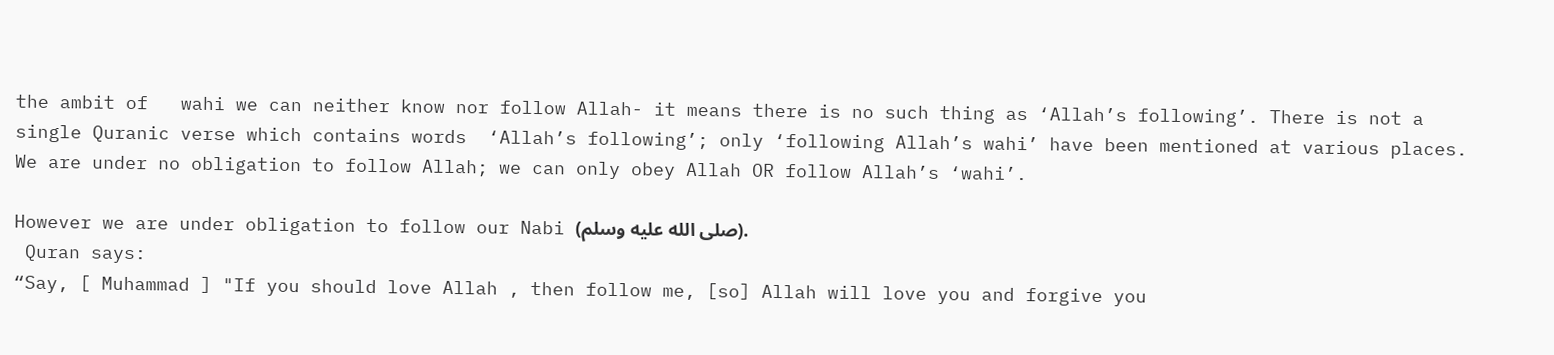the ambit of   wahi we can neither know nor follow Allah- it means there is no such thing as ‘Allah’s following’. There is not a single Quranic verse which contains words  ‘Allah’s following’; only ‘following Allah’s wahi’ have been mentioned at various places. We are under no obligation to follow Allah; we can only obey Allah OR follow Allah’s ‘wahi’.

However we are under obligation to follow our Nabi (صلى الله عليه وسلم).
 Quran says:
“Say, [ Muhammad ] "If you should love Allah , then follow me, [so] Allah will love you and forgive you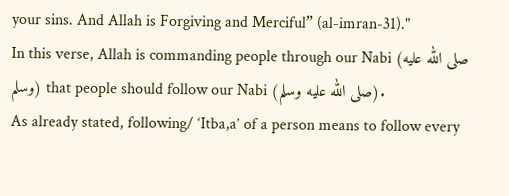your sins. And Allah is Forgiving and Merciful” (al-imran-31)."
In this verse, Allah is commanding people through our Nabi (صلى الله عليه وسلم) that people should follow our Nabi (صلى الله عليه وسلم).
As already stated, following/ ‘Itba,a’ of a person means to follow every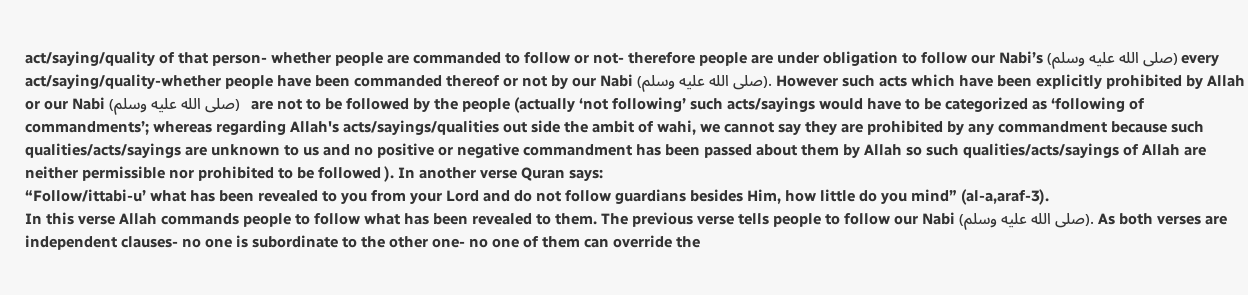act/saying/quality of that person- whether people are commanded to follow or not- therefore people are under obligation to follow our Nabi’s (صلى الله عليه وسلم) every act/saying/quality-whether people have been commanded thereof or not by our Nabi (صلى الله عليه وسلم). However such acts which have been explicitly prohibited by Allah or our Nabi (صلى الله عليه وسلم)   are not to be followed by the people (actually ‘not following’ such acts/sayings would have to be categorized as ‘following of commandments’; whereas regarding Allah's acts/sayings/qualities out side the ambit of wahi, we cannot say they are prohibited by any commandment because such qualities/acts/sayings are unknown to us and no positive or negative commandment has been passed about them by Allah so such qualities/acts/sayings of Allah are neither permissible nor prohibited to be followed ). In another verse Quran says:
“Follow/ittabi-u’ what has been revealed to you from your Lord and do not follow guardians besides Him, how little do you mind” (al-a,araf-3).
In this verse Allah commands people to follow what has been revealed to them. The previous verse tells people to follow our Nabi (صلى الله عليه وسلم). As both verses are independent clauses- no one is subordinate to the other one- no one of them can override the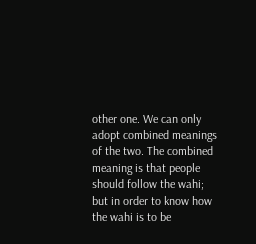other one. We can only adopt combined meanings of the two. The combined meaning is that people should follow the wahi; but in order to know how the wahi is to be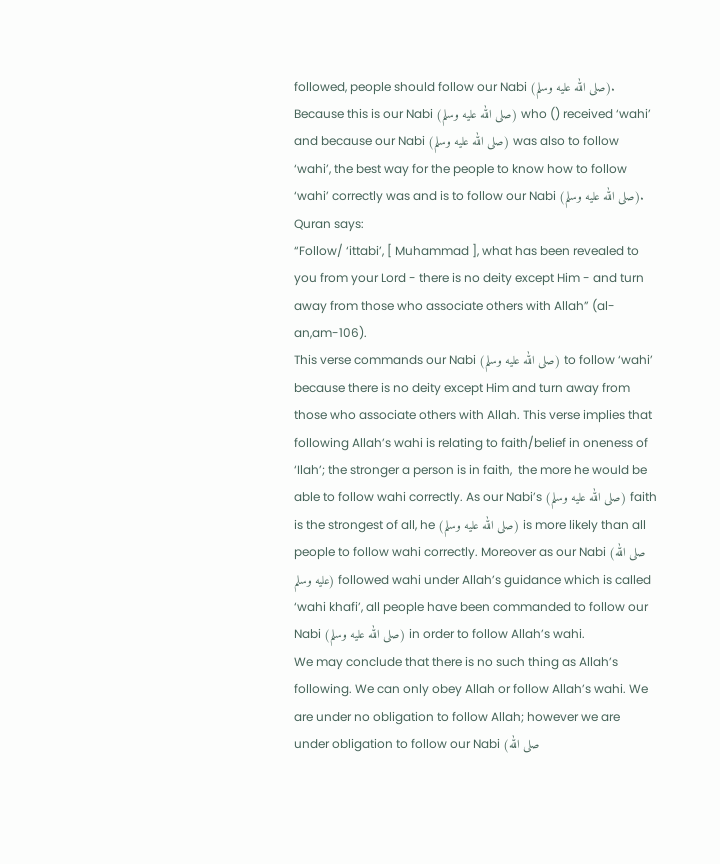followed, people should follow our Nabi (صلى الله عليه وسلم). Because this is our Nabi (صلى الله عليه وسلم) who () received ‘wahi’ and because our Nabi (صلى الله عليه وسلم) was also to follow ‘wahi’, the best way for the people to know how to follow ‘wahi’ correctly was and is to follow our Nabi (صلى الله عليه وسلم). Quran says:
“Follow/ ‘ittabi’, [ Muhammad ], what has been revealed to you from your Lord - there is no deity except Him - and turn away from those who associate others with Allah” (al-an,am-106).
This verse commands our Nabi (صلى الله عليه وسلم) to follow ‘wahi’ because there is no deity except Him and turn away from those who associate others with Allah. This verse implies that following Allah’s wahi is relating to faith/belief in oneness of ‘Ilah’; the stronger a person is in faith,  the more he would be able to follow wahi correctly. As our Nabi’s (صلى الله عليه وسلم) faith is the strongest of all, he (صلى الله عليه وسلم) is more likely than all people to follow wahi correctly. Moreover as our Nabi (صلى الله عليه وسلم) followed wahi under Allah’s guidance which is called ‘wahi khafi’, all people have been commanded to follow our Nabi (صلى الله عليه وسلم) in order to follow Allah’s wahi.
We may conclude that there is no such thing as Allah’s following. We can only obey Allah or follow Allah’s wahi. We are under no obligation to follow Allah; however we are under obligation to follow our Nabi (صلى الله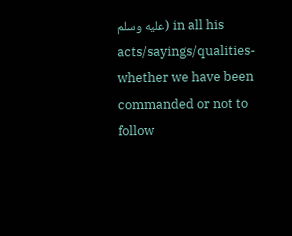عليه وسلم) in all his acts/sayings/qualities- whether we have been commanded or not to follow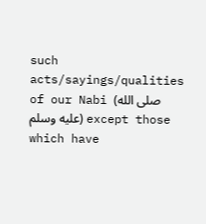such acts/sayings/qualities of our Nabi (صلى الله عليه وسلم) except those which have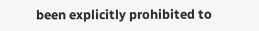been explicitly prohibited to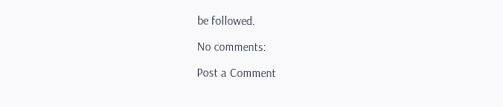be followed.

No comments:

Post a Comment